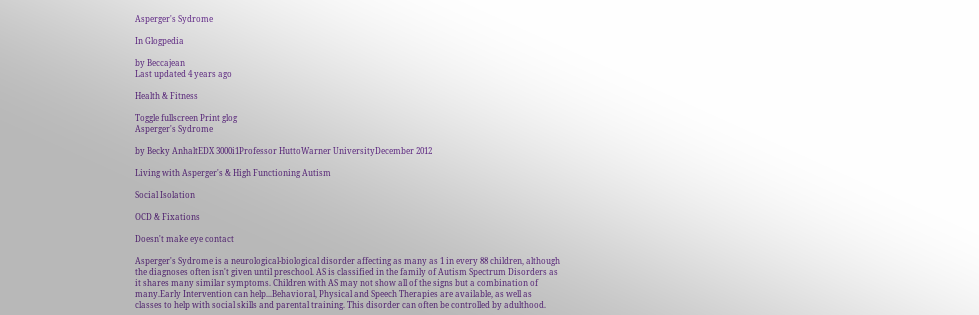Asperger's Sydrome

In Glogpedia

by Beccajean
Last updated 4 years ago

Health & Fitness

Toggle fullscreen Print glog
Asperger's Sydrome

by Becky AnhaltEDX 3000i1Professor HuttoWarner UniversityDecember 2012

Living with Asperger's & High Functioning Autism

Social Isolation

OCD & Fixations

Doesn't make eye contact

Asperger's Sydrome is a neurological-biological disorder affecting as many as 1 in every 88 children, although the diagnoses often isn't given until preschool. AS is classified in the family of Autism Spectrum Disorders as it shares many similar symptoms. Children with AS may not show all of the signs but a combination of many.Early Intervention can help...Behavioral, Physical and Speech Therapies are available, as well as classes to help with social skills and parental training. This disorder can often be controlled by adulthood.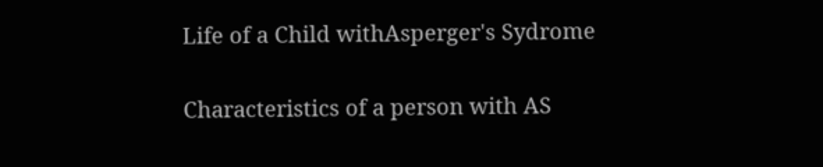Life of a Child withAsperger's Sydrome

Characteristics of a person with AS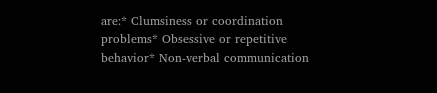are:* Clumsiness or coordination problems* Obsessive or repetitive behavior* Non-verbal communication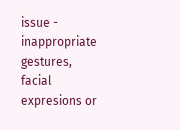issue - inappropriate gestures, facial expresions or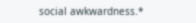social awkwardness.*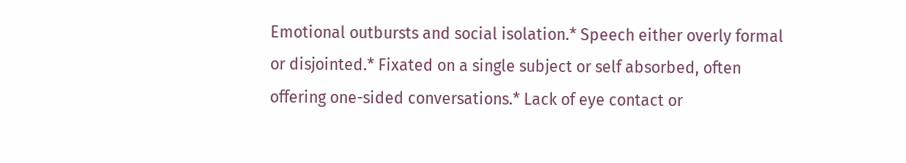Emotional outbursts and social isolation.* Speech either overly formal or disjointed.* Fixated on a single subject or self absorbed, often offering one-sided conversations.* Lack of eye contact or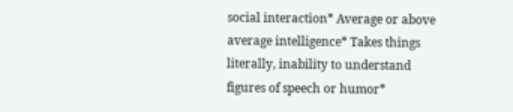social interaction* Average or above average intelligence* Takes things literally, inability to understand figures of speech or humor*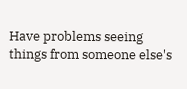Have problems seeing things from someone else's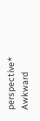perspective* Awkward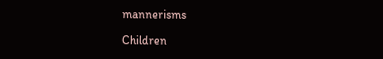mannerisms

Children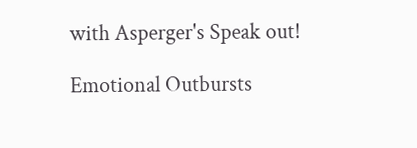with Asperger's Speak out!

Emotional Outbursts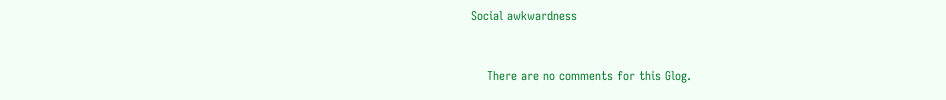Social awkwardness


    There are no comments for this Glog.